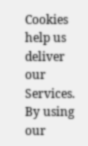Cookies help us deliver our Services. By using our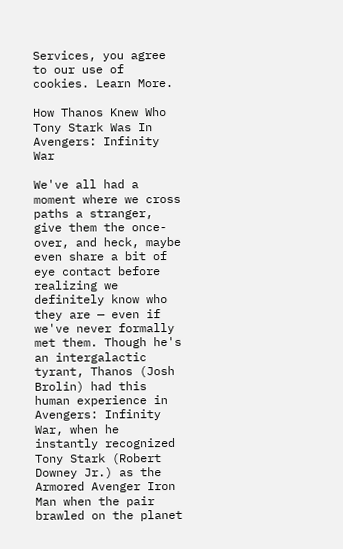Services, you agree to our use of cookies. Learn More.

How Thanos Knew Who Tony Stark Was In Avengers: Infinity War

We've all had a moment where we cross paths a stranger, give them the once-over, and heck, maybe even share a bit of eye contact before realizing we definitely know who they are — even if we've never formally met them. Though he's an intergalactic tyrant, Thanos (Josh Brolin) had this human experience in Avengers: Infinity War, when he instantly recognized Tony Stark (Robert Downey Jr.) as the Armored Avenger Iron Man when the pair brawled on the planet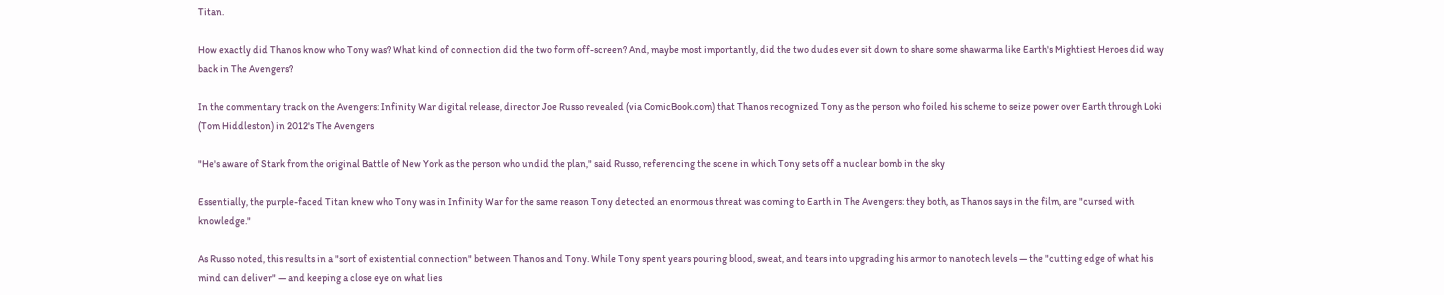Titan.

How exactly did Thanos know who Tony was? What kind of connection did the two form off-screen? And, maybe most importantly, did the two dudes ever sit down to share some shawarma like Earth's Mightiest Heroes did way back in The Avengers?

In the commentary track on the Avengers: Infinity War digital release, director Joe Russo revealed (via ComicBook.com) that Thanos recognized Tony as the person who foiled his scheme to seize power over Earth through Loki (Tom Hiddleston) in 2012's The Avengers

"He's aware of Stark from the original Battle of New York as the person who undid the plan," said Russo, referencing the scene in which Tony sets off a nuclear bomb in the sky

Essentially, the purple-faced Titan knew who Tony was in Infinity War for the same reason Tony detected an enormous threat was coming to Earth in The Avengers: they both, as Thanos says in the film, are "cursed with knowledge."

As Russo noted, this results in a "sort of existential connection" between Thanos and Tony. While Tony spent years pouring blood, sweat, and tears into upgrading his armor to nanotech levels — the "cutting edge of what his mind can deliver" — and keeping a close eye on what lies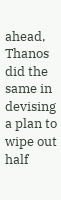ahead, Thanos did the same in devising a plan to wipe out half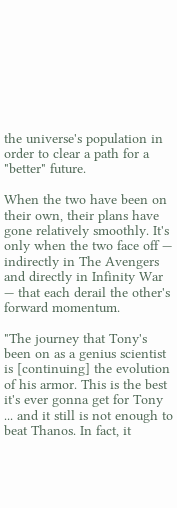the universe's population in order to clear a path for a "better" future.

When the two have been on their own, their plans have gone relatively smoothly. It's only when the two face off — indirectly in The Avengers and directly in Infinity War — that each derail the other's forward momentum.

"The journey that Tony's been on as a genius scientist is [continuing] the evolution of his armor. This is the best it's ever gonna get for Tony ... and it still is not enough to beat Thanos. In fact, it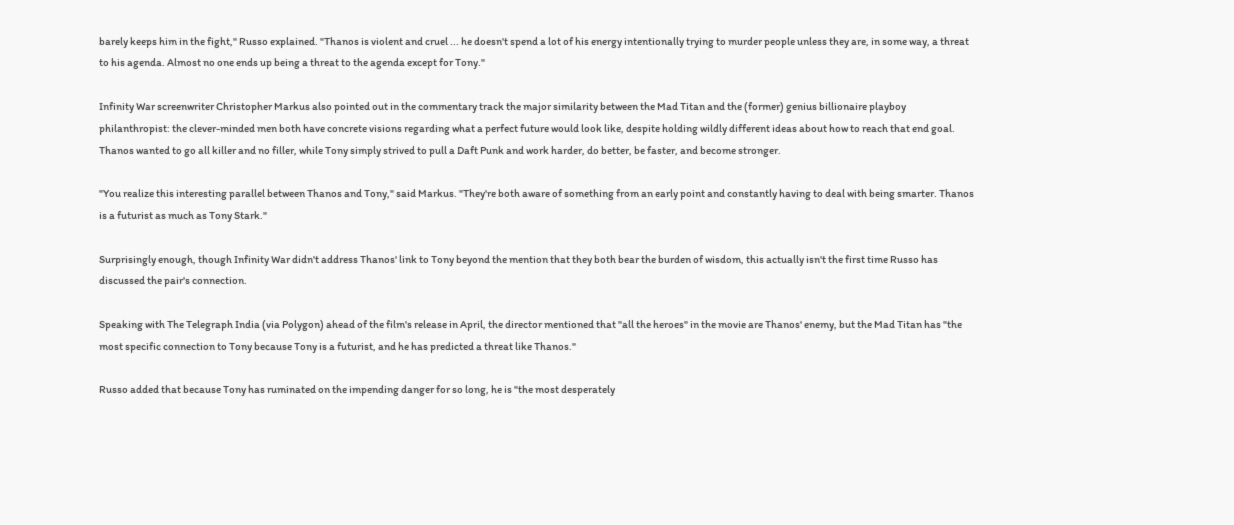barely keeps him in the fight," Russo explained. "Thanos is violent and cruel ... he doesn't spend a lot of his energy intentionally trying to murder people unless they are, in some way, a threat to his agenda. Almost no one ends up being a threat to the agenda except for Tony."

Infinity War screenwriter Christopher Markus also pointed out in the commentary track the major similarity between the Mad Titan and the (former) genius billionaire playboy philanthropist: the clever-minded men both have concrete visions regarding what a perfect future would look like, despite holding wildly different ideas about how to reach that end goal. Thanos wanted to go all killer and no filler, while Tony simply strived to pull a Daft Punk and work harder, do better, be faster, and become stronger.

"You realize this interesting parallel between Thanos and Tony," said Markus. "They're both aware of something from an early point and constantly having to deal with being smarter. Thanos is a futurist as much as Tony Stark."

Surprisingly enough, though Infinity War didn't address Thanos' link to Tony beyond the mention that they both bear the burden of wisdom, this actually isn't the first time Russo has discussed the pair's connection.

Speaking with The Telegraph India (via Polygon) ahead of the film's release in April, the director mentioned that "all the heroes" in the movie are Thanos' enemy, but the Mad Titan has "the most specific connection to Tony because Tony is a futurist, and he has predicted a threat like Thanos."

Russo added that because Tony has ruminated on the impending danger for so long, he is "the most desperately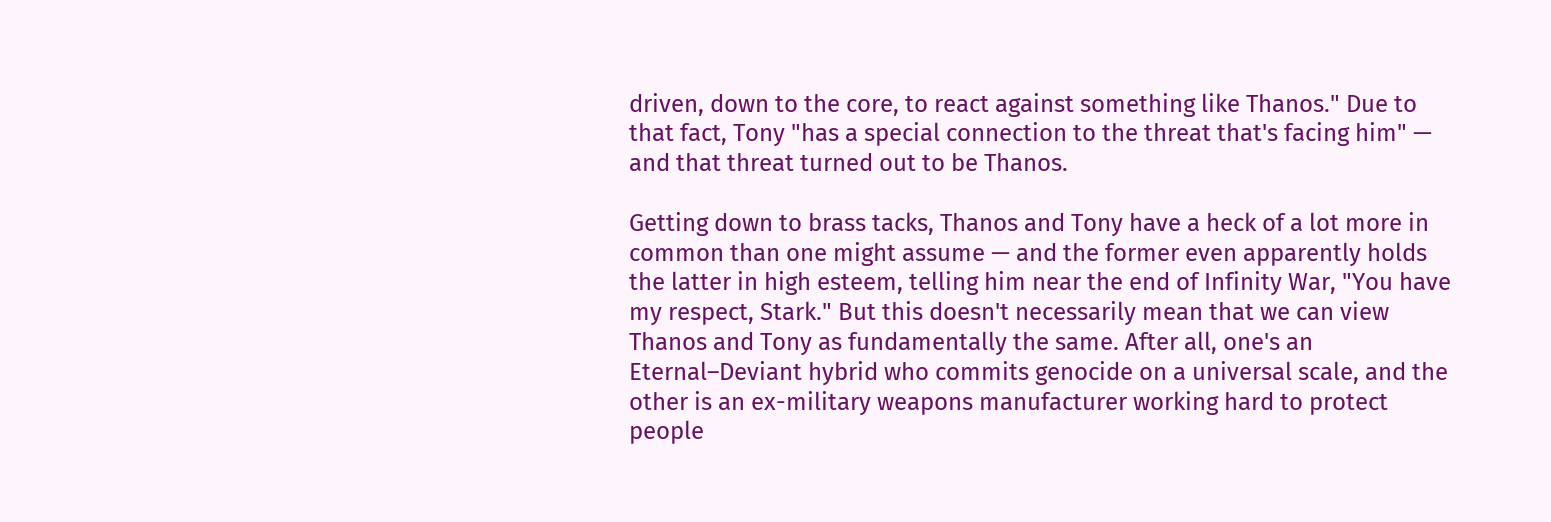driven, down to the core, to react against something like Thanos." Due to that fact, Tony "has a special connection to the threat that's facing him" — and that threat turned out to be Thanos.

Getting down to brass tacks, Thanos and Tony have a heck of a lot more in common than one might assume — and the former even apparently holds the latter in high esteem, telling him near the end of Infinity War, "You have my respect, Stark." But this doesn't necessarily mean that we can view Thanos and Tony as fundamentally the same. After all, one's an Eternal–Deviant hybrid who commits genocide on a universal scale, and the other is an ex-military weapons manufacturer working hard to protect people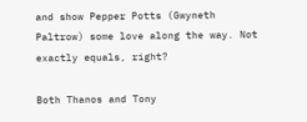and show Pepper Potts (Gwyneth Paltrow) some love along the way. Not exactly equals, right?

Both Thanos and Tony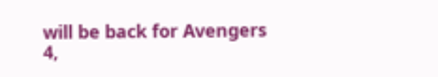will be back for Avengers 4,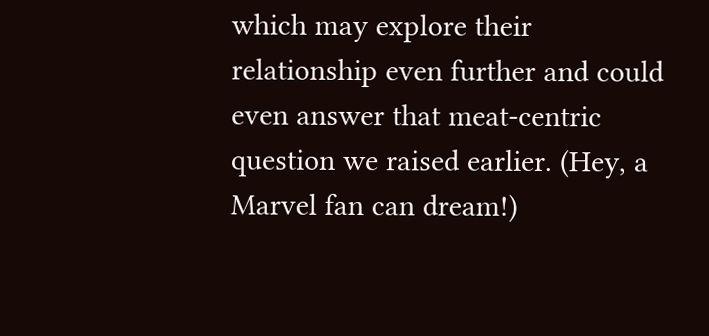which may explore their relationship even further and could even answer that meat-centric question we raised earlier. (Hey, a Marvel fan can dream!)